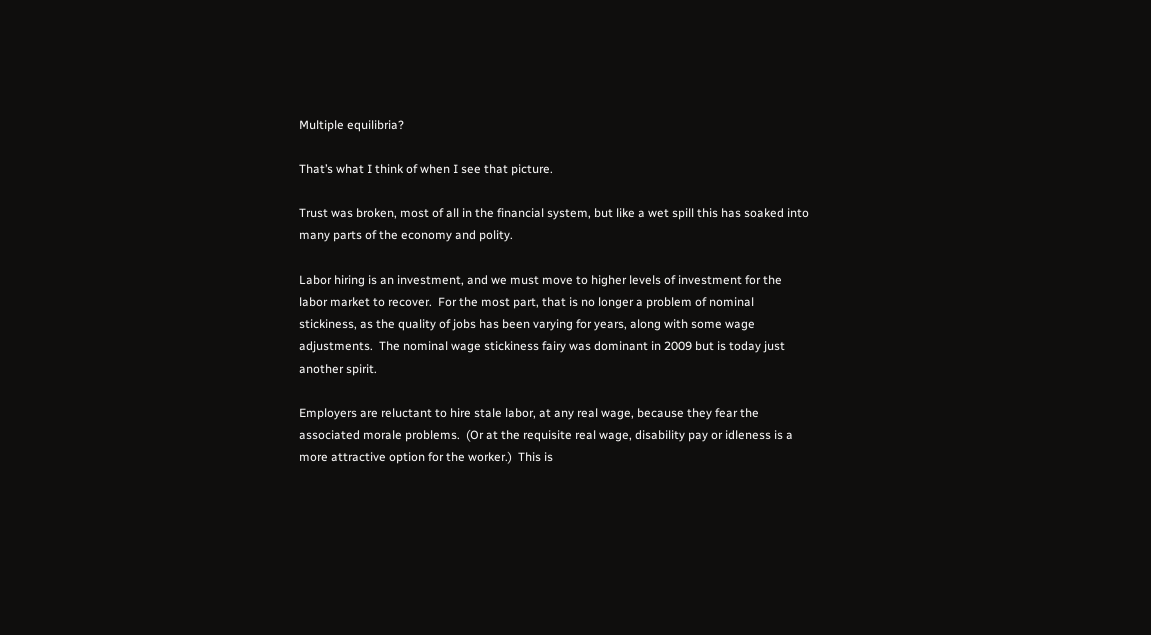Multiple equilibria?

That’s what I think of when I see that picture.

Trust was broken, most of all in the financial system, but like a wet spill this has soaked into many parts of the economy and polity.

Labor hiring is an investment, and we must move to higher levels of investment for the labor market to recover.  For the most part, that is no longer a problem of nominal stickiness, as the quality of jobs has been varying for years, along with some wage adjustments.  The nominal wage stickiness fairy was dominant in 2009 but is today just another spirit.

Employers are reluctant to hire stale labor, at any real wage, because they fear the associated morale problems.  (Or at the requisite real wage, disability pay or idleness is a more attractive option for the worker.)  This is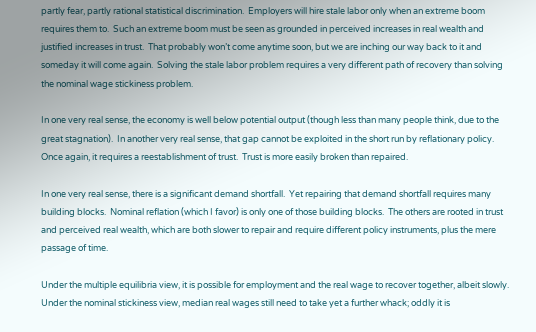partly fear, partly rational statistical discrimination.  Employers will hire stale labor only when an extreme boom requires them to.  Such an extreme boom must be seen as grounded in perceived increases in real wealth and justified increases in trust.  That probably won’t come anytime soon, but we are inching our way back to it and someday it will come again.  Solving the stale labor problem requires a very different path of recovery than solving the nominal wage stickiness problem.

In one very real sense, the economy is well below potential output (though less than many people think, due to the great stagnation).  In another very real sense, that gap cannot be exploited in the short run by reflationary policy.  Once again, it requires a reestablishment of trust.  Trust is more easily broken than repaired.

In one very real sense, there is a significant demand shortfall.  Yet repairing that demand shortfall requires many building blocks.  Nominal reflation (which I favor) is only one of those building blocks.  The others are rooted in trust and perceived real wealth, which are both slower to repair and require different policy instruments, plus the mere passage of time.

Under the multiple equilibria view, it is possible for employment and the real wage to recover together, albeit slowly.  Under the nominal stickiness view, median real wages still need to take yet a further whack; oddly it is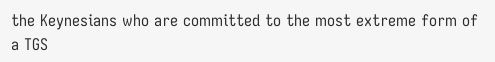the Keynesians who are committed to the most extreme form of a TGS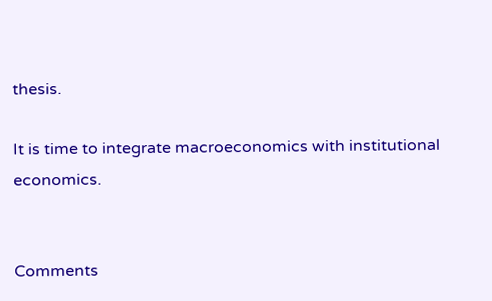thesis.

It is time to integrate macroeconomics with institutional economics.


Comments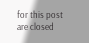for this post are closed